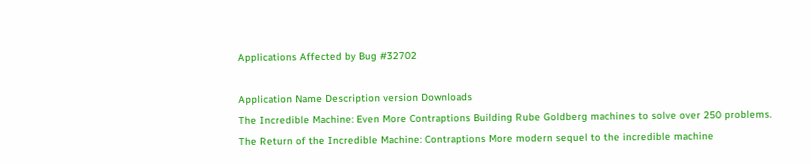Applications Affected by Bug #32702

Application Name Description version Downloads
The Incredible Machine: Even More Contraptions Building Rube Goldberg machines to solve over 250 problems.
The Return of the Incredible Machine: Contraptions More modern sequel to the incredible machine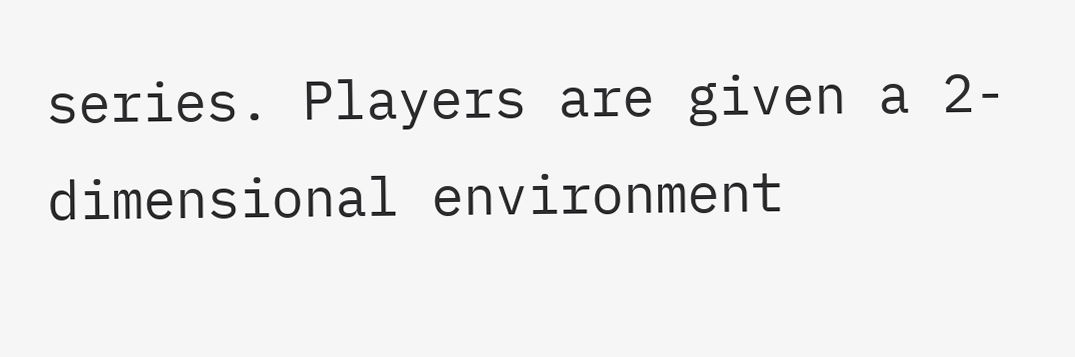series. Players are given a 2-dimensional environment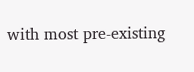with most pre-existing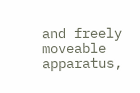and freely moveable apparatus,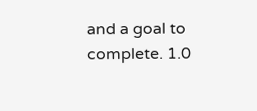and a goal to complete. 1.0